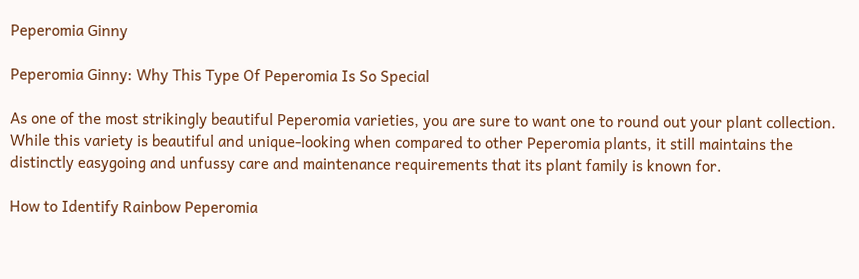Peperomia Ginny

Peperomia Ginny: Why This Type Of Peperomia Is So Special

As one of the most strikingly beautiful Peperomia varieties, you are sure to want one to round out your plant collection. While this variety is beautiful and unique-looking when compared to other Peperomia plants, it still maintains the distinctly easygoing and unfussy care and maintenance requirements that its plant family is known for.

How to Identify Rainbow Peperomia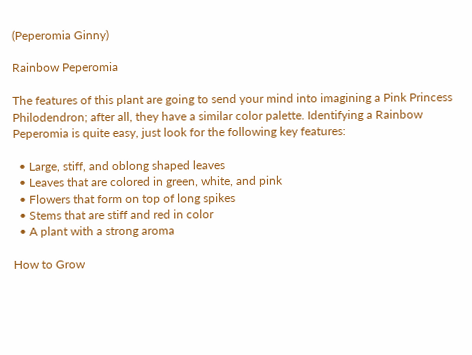(Peperomia Ginny)

Rainbow Peperomia

The features of this plant are going to send your mind into imagining a Pink Princess Philodendron; after all, they have a similar color palette. Identifying a Rainbow Peperomia is quite easy, just look for the following key features:

  • Large, stiff, and oblong shaped leaves
  • Leaves that are colored in green, white, and pink
  • Flowers that form on top of long spikes
  • Stems that are stiff and red in color
  • A plant with a strong aroma

How to Grow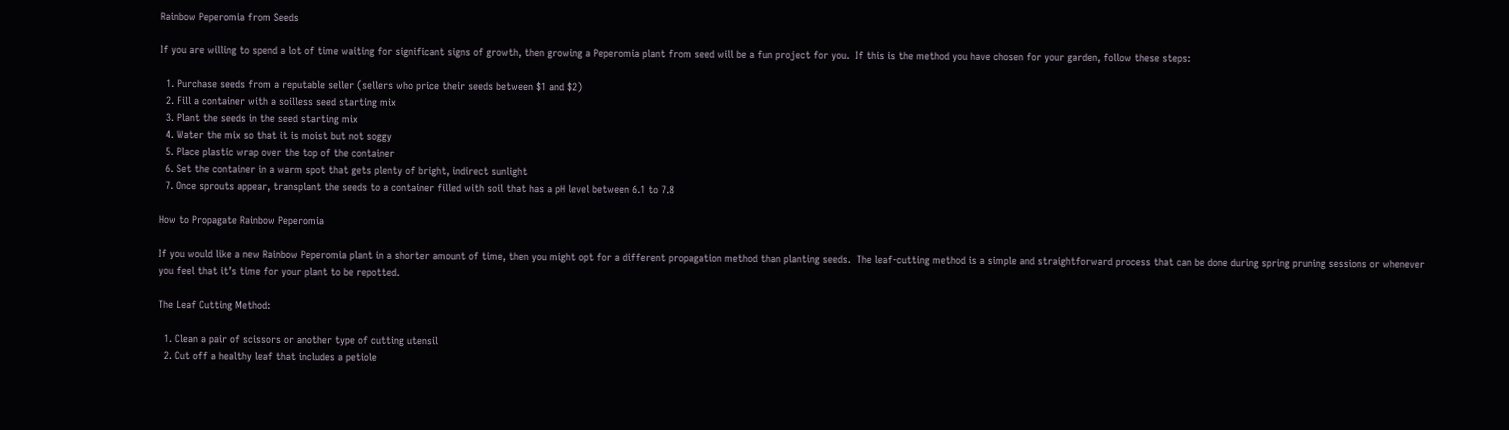Rainbow Peperomia from Seeds

If you are willing to spend a lot of time waiting for significant signs of growth, then growing a Peperomia plant from seed will be a fun project for you.  If this is the method you have chosen for your garden, follow these steps:

  1. Purchase seeds from a reputable seller (sellers who price their seeds between $1 and $2)
  2. Fill a container with a soilless seed starting mix
  3. Plant the seeds in the seed starting mix
  4. Water the mix so that it is moist but not soggy
  5. Place plastic wrap over the top of the container
  6. Set the container in a warm spot that gets plenty of bright, indirect sunlight
  7. Once sprouts appear, transplant the seeds to a container filled with soil that has a pH level between 6.1 to 7.8

How to Propagate Rainbow Peperomia

If you would like a new Rainbow Peperomia plant in a shorter amount of time, then you might opt for a different propagation method than planting seeds.  The leaf-cutting method is a simple and straightforward process that can be done during spring pruning sessions or whenever you feel that it’s time for your plant to be repotted.

The Leaf Cutting Method:

  1. Clean a pair of scissors or another type of cutting utensil
  2. Cut off a healthy leaf that includes a petiole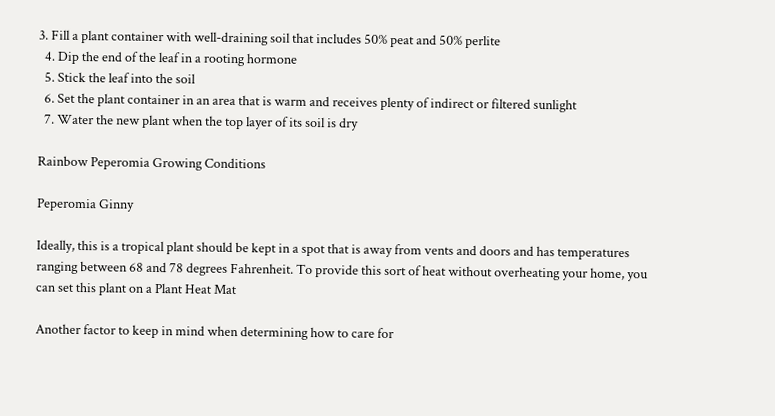3. Fill a plant container with well-draining soil that includes 50% peat and 50% perlite
  4. Dip the end of the leaf in a rooting hormone
  5. Stick the leaf into the soil
  6. Set the plant container in an area that is warm and receives plenty of indirect or filtered sunlight
  7. Water the new plant when the top layer of its soil is dry

Rainbow Peperomia Growing Conditions

Peperomia Ginny

Ideally, this is a tropical plant should be kept in a spot that is away from vents and doors and has temperatures ranging between 68 and 78 degrees Fahrenheit. To provide this sort of heat without overheating your home, you can set this plant on a Plant Heat Mat

Another factor to keep in mind when determining how to care for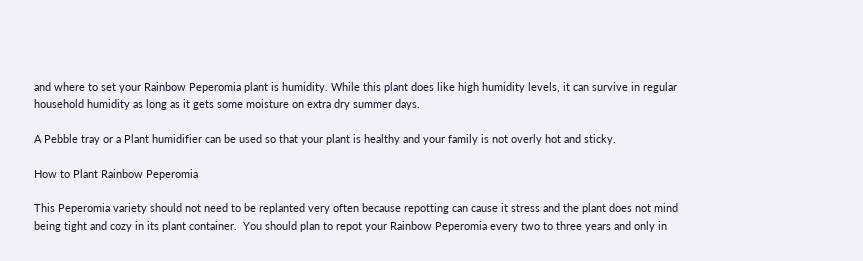and where to set your Rainbow Peperomia plant is humidity. While this plant does like high humidity levels, it can survive in regular household humidity as long as it gets some moisture on extra dry summer days.

A Pebble tray or a Plant humidifier can be used so that your plant is healthy and your family is not overly hot and sticky.

How to Plant Rainbow Peperomia

This Peperomia variety should not need to be replanted very often because repotting can cause it stress and the plant does not mind being tight and cozy in its plant container.  You should plan to repot your Rainbow Peperomia every two to three years and only in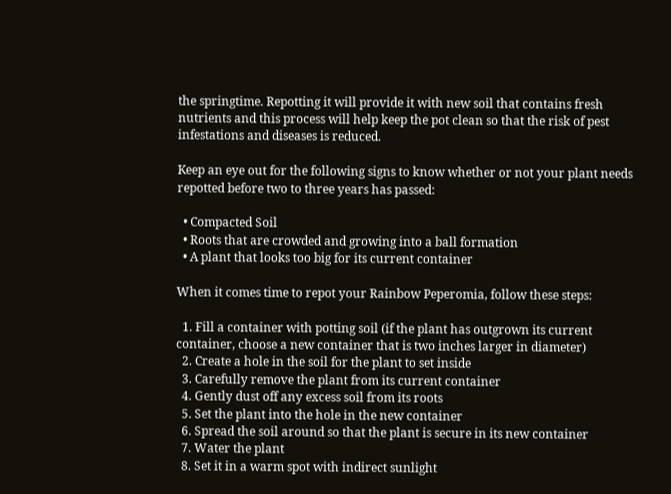the springtime. Repotting it will provide it with new soil that contains fresh nutrients and this process will help keep the pot clean so that the risk of pest infestations and diseases is reduced.

Keep an eye out for the following signs to know whether or not your plant needs repotted before two to three years has passed:

  • Compacted Soil
  • Roots that are crowded and growing into a ball formation
  • A plant that looks too big for its current container

When it comes time to repot your Rainbow Peperomia, follow these steps:

  1. Fill a container with potting soil (if the plant has outgrown its current container, choose a new container that is two inches larger in diameter)
  2. Create a hole in the soil for the plant to set inside
  3. Carefully remove the plant from its current container
  4. Gently dust off any excess soil from its roots
  5. Set the plant into the hole in the new container
  6. Spread the soil around so that the plant is secure in its new container
  7. Water the plant
  8. Set it in a warm spot with indirect sunlight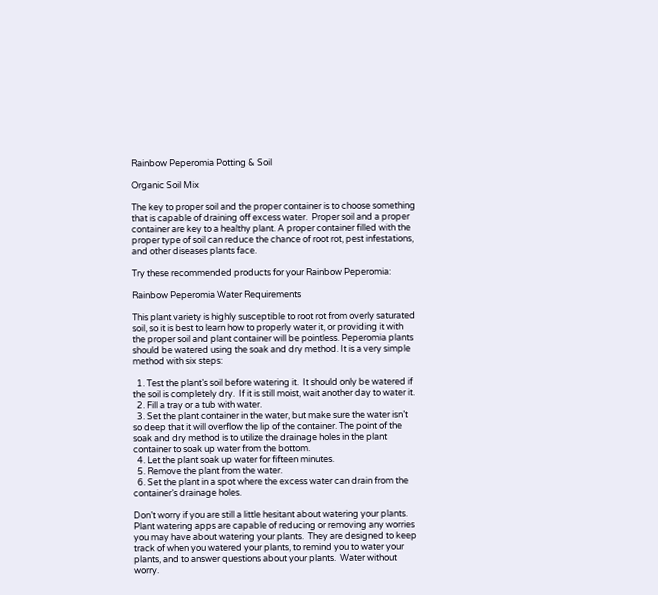Rainbow Peperomia Potting & Soil

Organic Soil Mix

The key to proper soil and the proper container is to choose something that is capable of draining off excess water.  Proper soil and a proper container are key to a healthy plant. A proper container filled with the proper type of soil can reduce the chance of root rot, pest infestations, and other diseases plants face.

Try these recommended products for your Rainbow Peperomia:

Rainbow Peperomia Water Requirements

This plant variety is highly susceptible to root rot from overly saturated soil, so it is best to learn how to properly water it, or providing it with the proper soil and plant container will be pointless. Peperomia plants should be watered using the soak and dry method. It is a very simple method with six steps:

  1. Test the plant’s soil before watering it.  It should only be watered if the soil is completely dry.  If it is still moist, wait another day to water it.
  2. Fill a tray or a tub with water.
  3. Set the plant container in the water, but make sure the water isn’t so deep that it will overflow the lip of the container. The point of the soak and dry method is to utilize the drainage holes in the plant container to soak up water from the bottom.
  4. Let the plant soak up water for fifteen minutes.
  5. Remove the plant from the water.
  6. Set the plant in a spot where the excess water can drain from the container’s drainage holes.

Don’t worry if you are still a little hesitant about watering your plants.  Plant watering apps are capable of reducing or removing any worries you may have about watering your plants.  They are designed to keep track of when you watered your plants, to remind you to water your plants, and to answer questions about your plants.  Water without worry.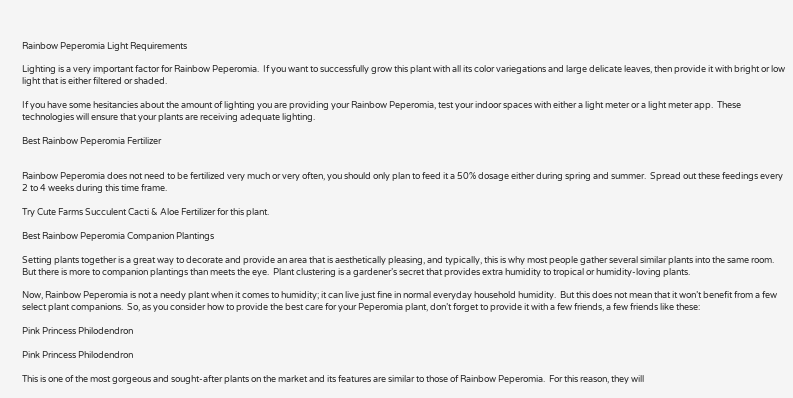Rainbow Peperomia Light Requirements

Lighting is a very important factor for Rainbow Peperomia.  If you want to successfully grow this plant with all its color variegations and large delicate leaves, then provide it with bright or low light that is either filtered or shaded.

If you have some hesitancies about the amount of lighting you are providing your Rainbow Peperomia, test your indoor spaces with either a light meter or a light meter app.  These technologies will ensure that your plants are receiving adequate lighting.

Best Rainbow Peperomia Fertilizer


Rainbow Peperomia does not need to be fertilized very much or very often, you should only plan to feed it a 50% dosage either during spring and summer.  Spread out these feedings every 2 to 4 weeks during this time frame.

Try Cute Farms Succulent Cacti & Aloe Fertilizer for this plant.

Best Rainbow Peperomia Companion Plantings

Setting plants together is a great way to decorate and provide an area that is aesthetically pleasing, and typically, this is why most people gather several similar plants into the same room.  But there is more to companion plantings than meets the eye.  Plant clustering is a gardener’s secret that provides extra humidity to tropical or humidity-loving plants.

Now, Rainbow Peperomia is not a needy plant when it comes to humidity; it can live just fine in normal everyday household humidity.  But this does not mean that it won’t benefit from a few select plant companions.  So, as you consider how to provide the best care for your Peperomia plant, don’t forget to provide it with a few friends, a few friends like these:

Pink Princess Philodendron

Pink Princess Philodendron

This is one of the most gorgeous and sought-after plants on the market and its features are similar to those of Rainbow Peperomia.  For this reason, they will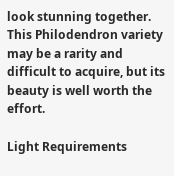look stunning together.  This Philodendron variety may be a rarity and difficult to acquire, but its beauty is well worth the effort.

Light Requirements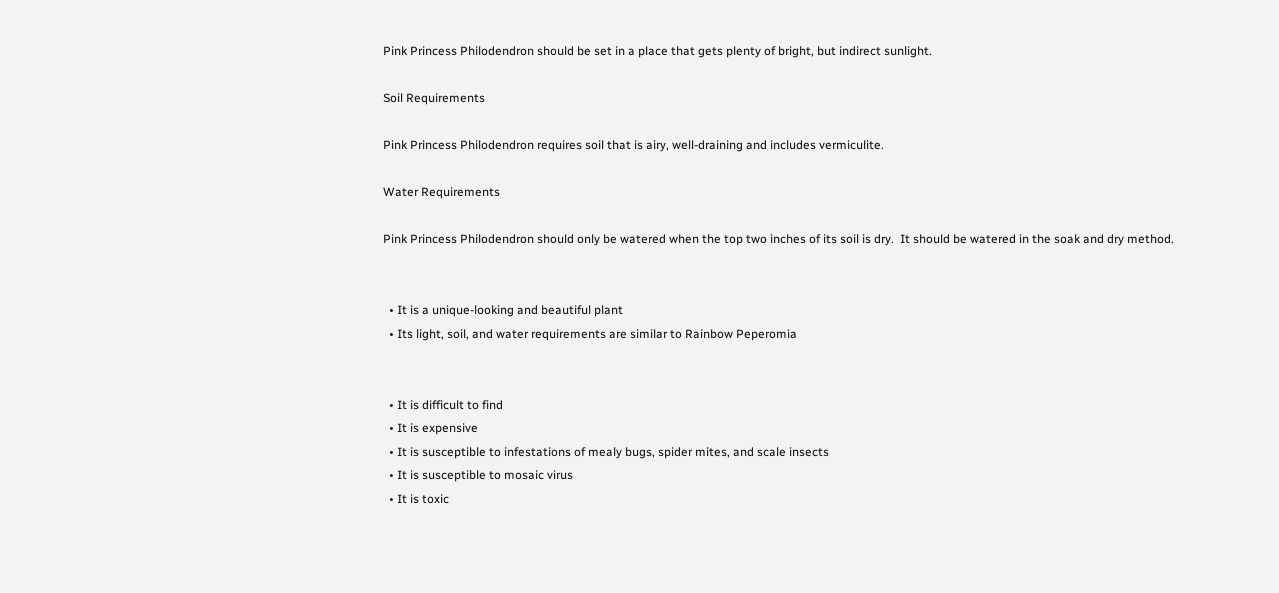Pink Princess Philodendron should be set in a place that gets plenty of bright, but indirect sunlight.

Soil Requirements

Pink Princess Philodendron requires soil that is airy, well-draining and includes vermiculite.

Water Requirements

Pink Princess Philodendron should only be watered when the top two inches of its soil is dry.  It should be watered in the soak and dry method.


  • It is a unique-looking and beautiful plant
  • Its light, soil, and water requirements are similar to Rainbow Peperomia


  • It is difficult to find
  • It is expensive
  • It is susceptible to infestations of mealy bugs, spider mites, and scale insects
  • It is susceptible to mosaic virus
  • It is toxic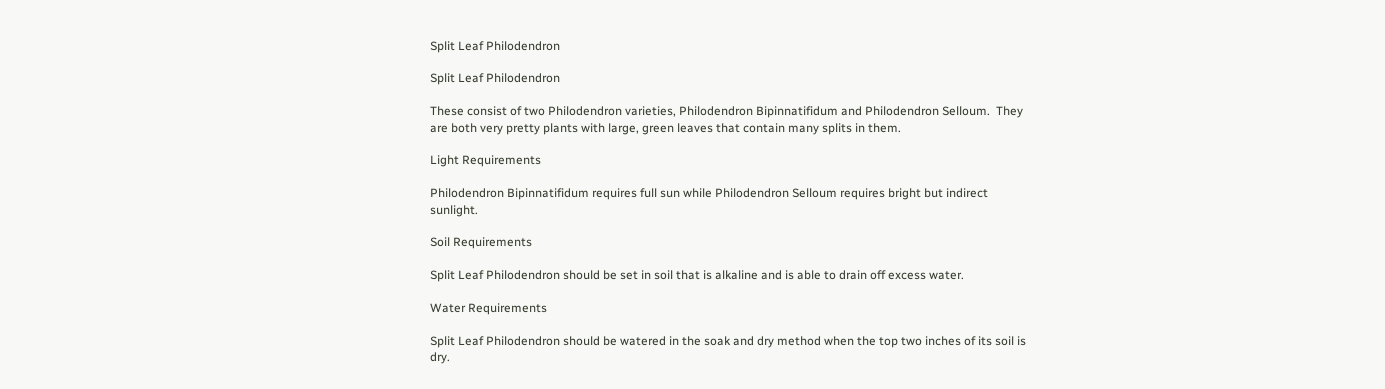Split Leaf Philodendron

Split Leaf Philodendron

These consist of two Philodendron varieties, Philodendron Bipinnatifidum and Philodendron Selloum.  They are both very pretty plants with large, green leaves that contain many splits in them.

Light Requirements

Philodendron Bipinnatifidum requires full sun while Philodendron Selloum requires bright but indirect sunlight.

Soil Requirements

Split Leaf Philodendron should be set in soil that is alkaline and is able to drain off excess water.

Water Requirements

Split Leaf Philodendron should be watered in the soak and dry method when the top two inches of its soil is dry.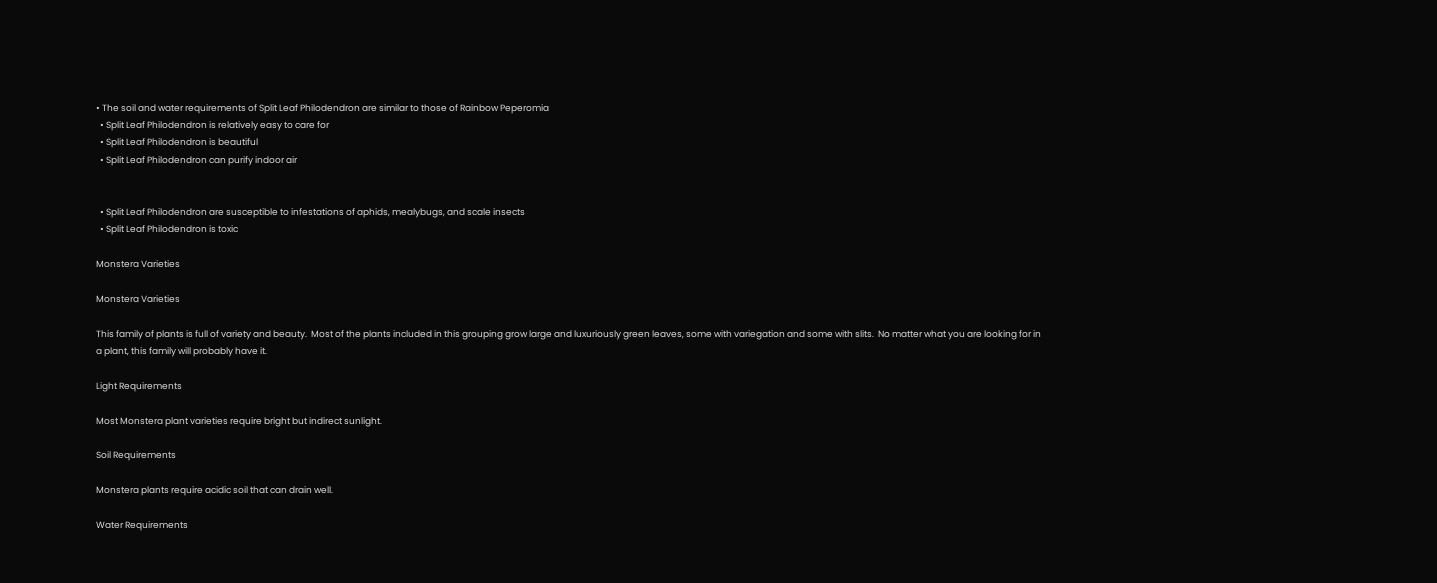• The soil and water requirements of Split Leaf Philodendron are similar to those of Rainbow Peperomia
  • Split Leaf Philodendron is relatively easy to care for
  • Split Leaf Philodendron is beautiful
  • Split Leaf Philodendron can purify indoor air


  • Split Leaf Philodendron are susceptible to infestations of aphids, mealybugs, and scale insects
  • Split Leaf Philodendron is toxic

Monstera Varieties

Monstera Varieties

This family of plants is full of variety and beauty.  Most of the plants included in this grouping grow large and luxuriously green leaves, some with variegation and some with slits.  No matter what you are looking for in a plant, this family will probably have it.

Light Requirements

Most Monstera plant varieties require bright but indirect sunlight.

Soil Requirements

Monstera plants require acidic soil that can drain well.

Water Requirements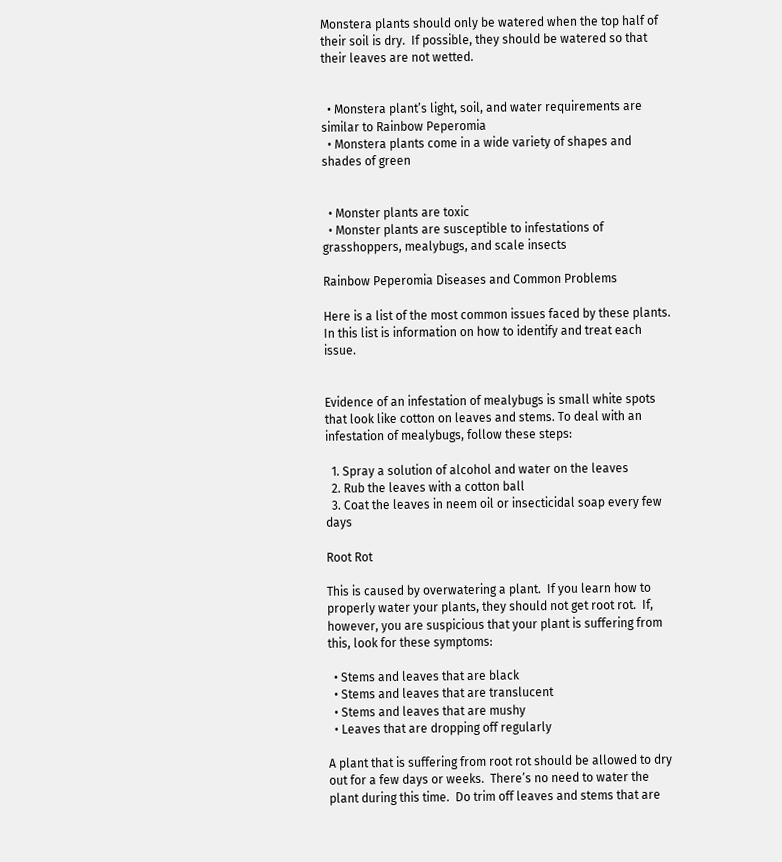Monstera plants should only be watered when the top half of their soil is dry.  If possible, they should be watered so that their leaves are not wetted.


  • Monstera plant’s light, soil, and water requirements are similar to Rainbow Peperomia
  • Monstera plants come in a wide variety of shapes and shades of green


  • Monster plants are toxic
  • Monster plants are susceptible to infestations of grasshoppers, mealybugs, and scale insects

Rainbow Peperomia Diseases and Common Problems

Here is a list of the most common issues faced by these plants.  In this list is information on how to identify and treat each issue.


Evidence of an infestation of mealybugs is small white spots that look like cotton on leaves and stems. To deal with an infestation of mealybugs, follow these steps:

  1. Spray a solution of alcohol and water on the leaves
  2. Rub the leaves with a cotton ball
  3. Coat the leaves in neem oil or insecticidal soap every few days

Root Rot

This is caused by overwatering a plant.  If you learn how to properly water your plants, they should not get root rot.  If, however, you are suspicious that your plant is suffering from this, look for these symptoms:

  • Stems and leaves that are black
  • Stems and leaves that are translucent
  • Stems and leaves that are mushy
  • Leaves that are dropping off regularly

A plant that is suffering from root rot should be allowed to dry out for a few days or weeks.  There’s no need to water the plant during this time.  Do trim off leaves and stems that are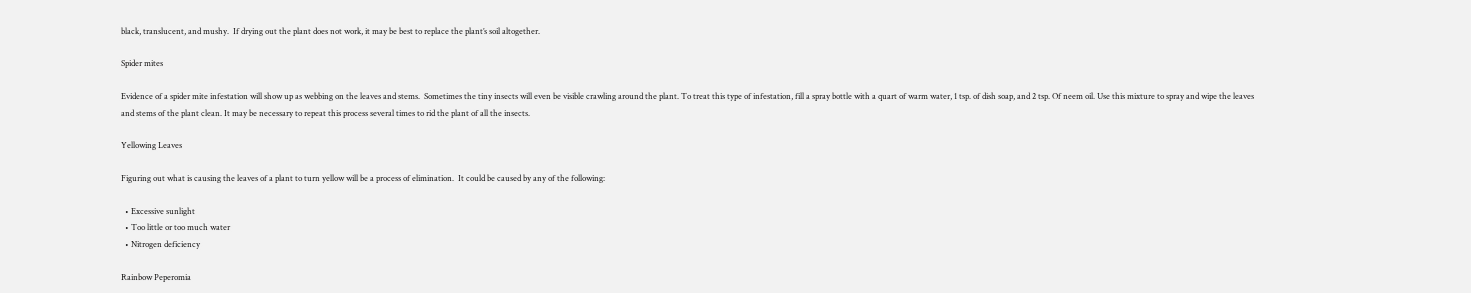black, translucent, and mushy.  If drying out the plant does not work, it may be best to replace the plant’s soil altogether.

Spider mites

Evidence of a spider mite infestation will show up as webbing on the leaves and stems.  Sometimes the tiny insects will even be visible crawling around the plant. To treat this type of infestation, fill a spray bottle with a quart of warm water, 1 tsp. of dish soap, and 2 tsp. Of neem oil. Use this mixture to spray and wipe the leaves and stems of the plant clean. It may be necessary to repeat this process several times to rid the plant of all the insects.

Yellowing Leaves

Figuring out what is causing the leaves of a plant to turn yellow will be a process of elimination.  It could be caused by any of the following:

  • Excessive sunlight
  • Too little or too much water
  • Nitrogen deficiency

Rainbow Peperomia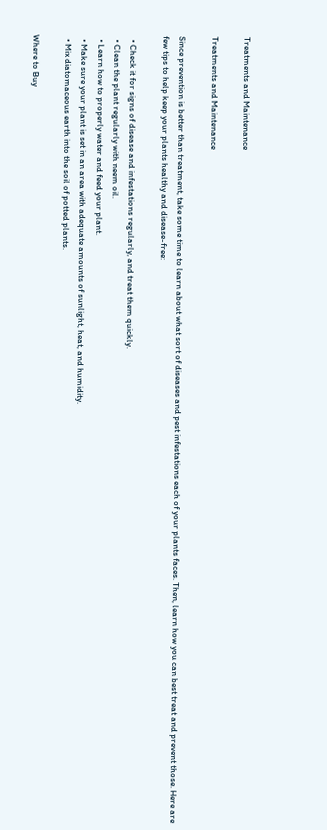Treatments and Maintenance

Treatments and Maintenance

Since prevention is better than treatment, take some time to learn about what sort of diseases and pest infestations each of your plants faces. Then, learn how you can best treat and prevent those. Here are few tips to help keep your plants healthy and disease-free:

  • Check it for signs of disease and infestations regularly, and treat them quickly.
  • Clean the plant regularly with neem oil.
  • Learn how to properly water and feed your plant.
  • Make sure your plant is set in an area with adequate amounts of sunlight, heat, and humidity.
  • Mix diatomaceous earth into the soil of potted plants.

Where to Buy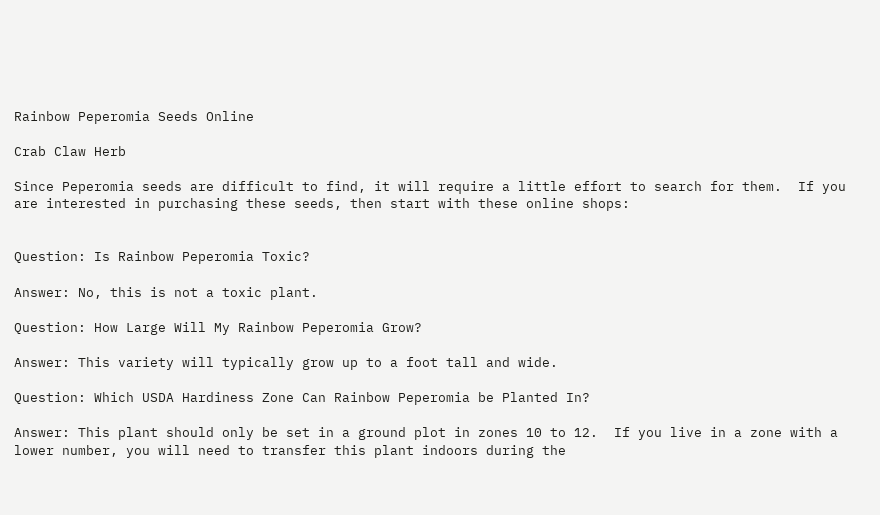Rainbow Peperomia Seeds Online

Crab Claw Herb

Since Peperomia seeds are difficult to find, it will require a little effort to search for them.  If you are interested in purchasing these seeds, then start with these online shops:


Question: Is Rainbow Peperomia Toxic?

Answer: No, this is not a toxic plant.

Question: How Large Will My Rainbow Peperomia Grow?

Answer: This variety will typically grow up to a foot tall and wide.

Question: Which USDA Hardiness Zone Can Rainbow Peperomia be Planted In?

Answer: This plant should only be set in a ground plot in zones 10 to 12.  If you live in a zone with a lower number, you will need to transfer this plant indoors during the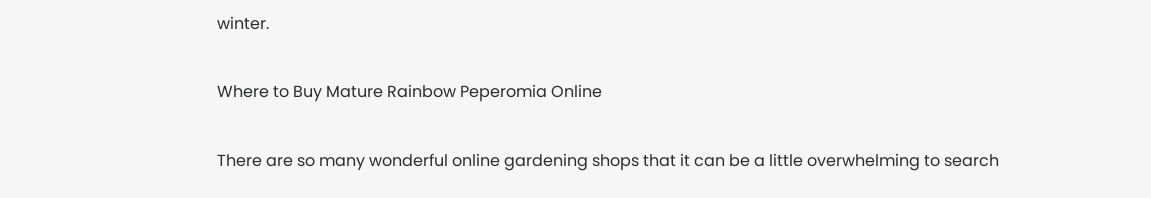winter.

Where to Buy Mature Rainbow Peperomia Online

There are so many wonderful online gardening shops that it can be a little overwhelming to search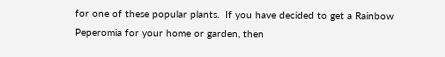for one of these popular plants.  If you have decided to get a Rainbow Peperomia for your home or garden, then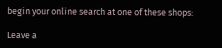begin your online search at one of these shops:

Leave a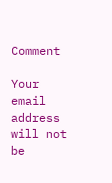Comment

Your email address will not be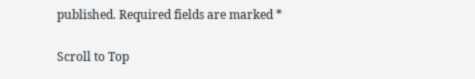published. Required fields are marked *

Scroll to Top